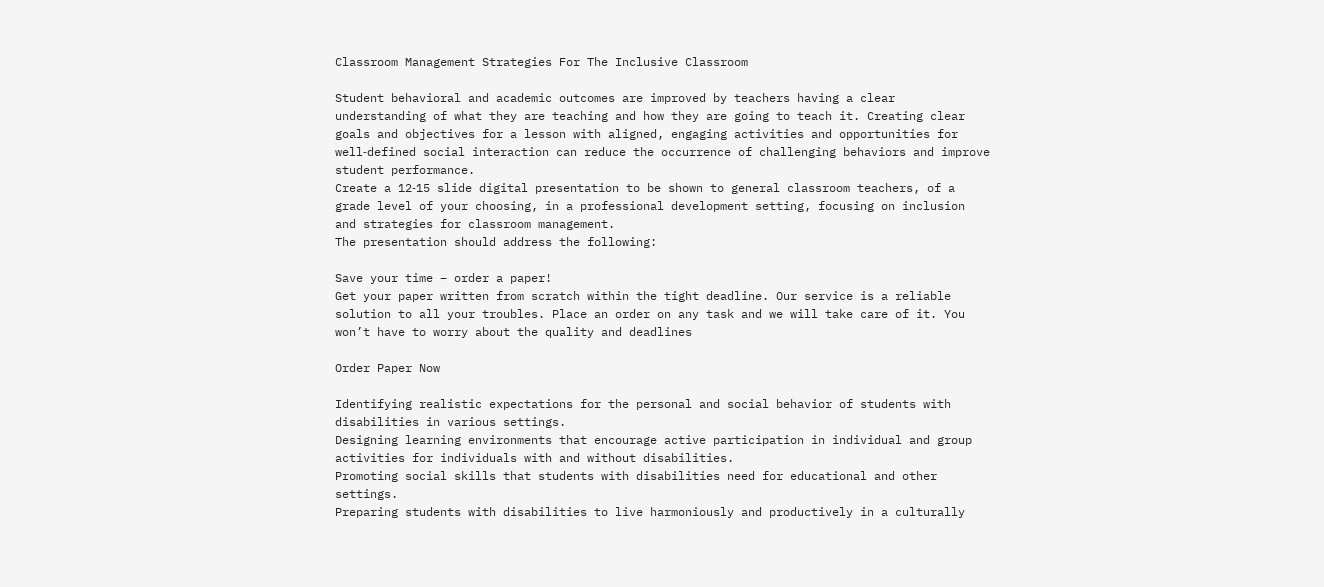Classroom Management Strategies For The Inclusive Classroom

Student behavioral and academic outcomes are improved by teachers having a clear understanding of what they are teaching and how they are going to teach it. Creating clear goals and objectives for a lesson with aligned, engaging activities and opportunities for well‐defined social interaction can reduce the occurrence of challenging behaviors and improve student performance.
Create a 12‐15 slide digital presentation to be shown to general classroom teachers, of a grade level of your choosing, in a professional development setting, focusing on inclusion and strategies for classroom management.
The presentation should address the following:

Save your time – order a paper!
Get your paper written from scratch within the tight deadline. Our service is a reliable solution to all your troubles. Place an order on any task and we will take care of it. You won’t have to worry about the quality and deadlines

Order Paper Now

Identifying realistic expectations for the personal and social behavior of students with disabilities in various settings.
Designing learning environments that encourage active participation in individual and group activities for individuals with and without disabilities.
Promoting social skills that students with disabilities need for educational and other settings.
Preparing students with disabilities to live harmoniously and productively in a culturally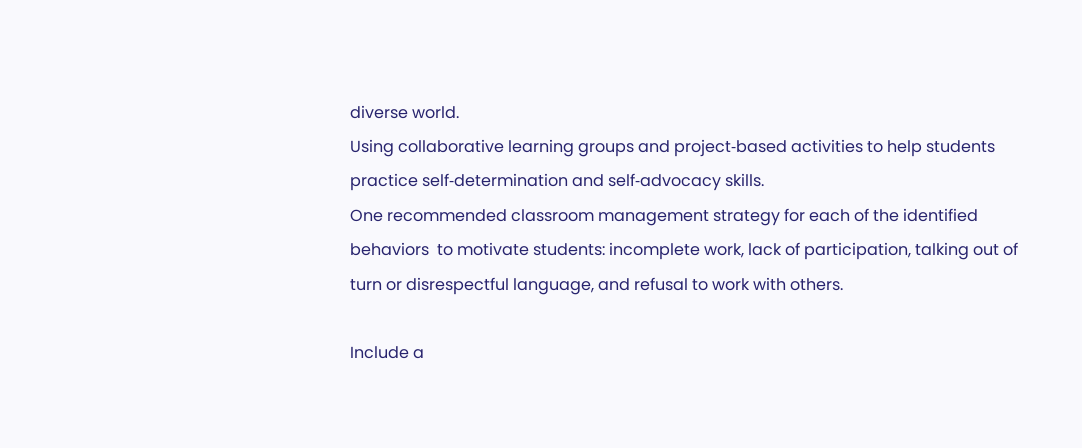diverse world.
Using collaborative learning groups and project‐based activities to help students practice self‐determination and self‐advocacy skills.
One recommended classroom management strategy for each of the identified behaviors  to motivate students: incomplete work, lack of participation, talking out of turn or disrespectful language, and refusal to work with others.

Include a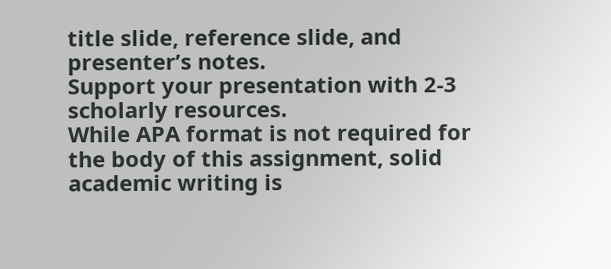title slide, reference slide, and presenter’s notes.
Support your presentation with 2‐3 scholarly resources.
While APA format is not required for the body of this assignment, solid academic writing is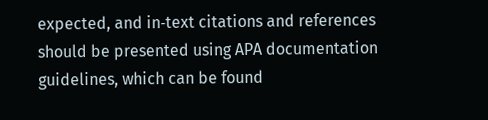expected, and in‐text citations and references should be presented using APA documentation guidelines, which can be found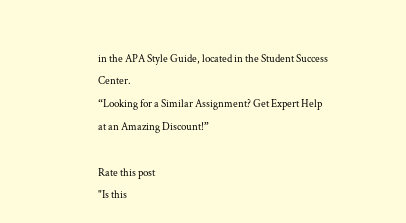in the APA Style Guide, located in the Student Success Center.
“Looking for a Similar Assignment? Get Expert Help at an Amazing Discount!”

Rate this post
"Is this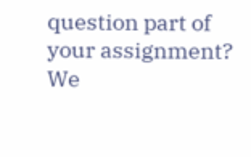question part of your assignment? We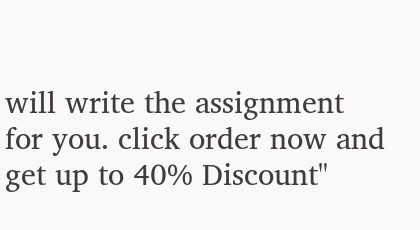will write the assignment for you. click order now and get up to 40% Discount"